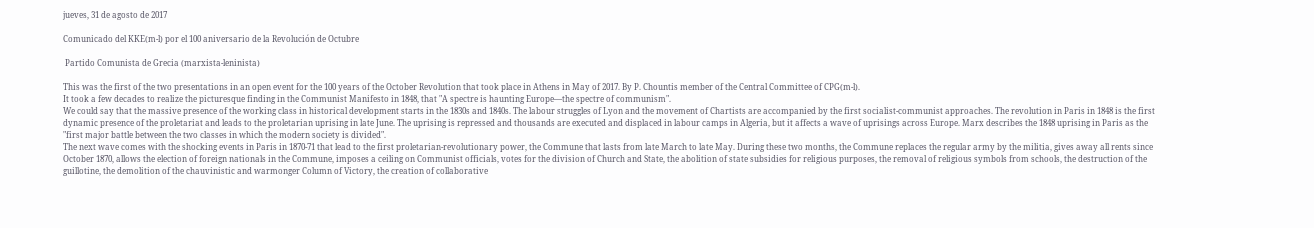jueves, 31 de agosto de 2017

Comunicado del KKE(m-l) por el 100 aniversario de la Revolución de Octubre

 Partido Comunista de Grecia (marxista-leninista)

This was the first of the two presentations in an open event for the 100 years of the October Revolution that took place in Athens in May of 2017. By P. Chountis member of the Central Committee of CPG(m-l).
It took a few decades to realize the picturesque finding in the Communist Manifesto in 1848, that "A spectre is haunting Europe—the spectre of communism".
We could say that the massive presence of the working class in historical development starts in the 1830s and 1840s. The labour struggles of Lyon and the movement of Chartists are accompanied by the first socialist-communist approaches. The revolution in Paris in 1848 is the first dynamic presence of the proletariat and leads to the proletarian uprising in late June. The uprising is repressed and thousands are executed and displaced in labour camps in Algeria, but it affects a wave of uprisings across Europe. Marx describes the 1848 uprising in Paris as the "first major battle between the two classes in which the modern society is divided".
The next wave comes with the shocking events in Paris in 1870-71 that lead to the first proletarian-revolutionary power, the Commune that lasts from late March to late May. During these two months, the Commune replaces the regular army by the militia, gives away all rents since October 1870, allows the election of foreign nationals in the Commune, imposes a ceiling on Communist officials, votes for the division of Church and State, the abolition of state subsidies for religious purposes, the removal of religious symbols from schools, the destruction of the guillotine, the demolition of the chauvinistic and warmonger Column of Victory, the creation of collaborative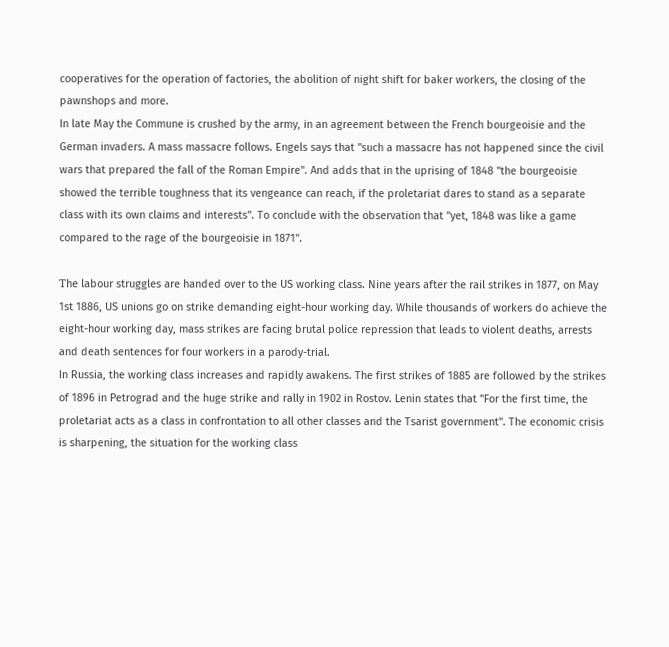cooperatives for the operation of factories, the abolition of night shift for baker workers, the closing of the pawnshops and more.
In late May the Commune is crushed by the army, in an agreement between the French bourgeoisie and the German invaders. A mass massacre follows. Engels says that "such a massacre has not happened since the civil wars that prepared the fall of the Roman Empire". And adds that in the uprising of 1848 "the bourgeoisie showed the terrible toughness that its vengeance can reach, if the proletariat dares to stand as a separate class with its own claims and interests". To conclude with the observation that "yet, 1848 was like a game compared to the rage of the bourgeoisie in 1871".

Τhe labour struggles are handed over to the US working class. Nine years after the rail strikes in 1877, on May 1st 1886, US unions go on strike demanding eight-hour working day. While thousands of workers do achieve the eight-hour working day, mass strikes are facing brutal police repression that leads to violent deaths, arrests and death sentences for four workers in a parody-trial.
In Russia, the working class increases and rapidly awakens. The first strikes of 1885 are followed by the strikes of 1896 in Petrograd and the huge strike and rally in 1902 in Rostov. Lenin states that "For the first time, the proletariat acts as a class in confrontation to all other classes and the Tsarist government". The economic crisis is sharpening, the situation for the working class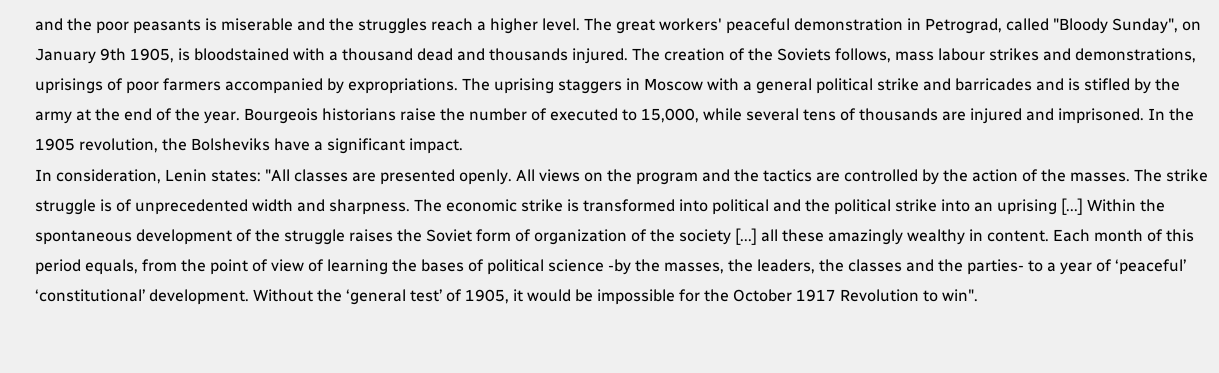and the poor peasants is miserable and the struggles reach a higher level. The great workers' peaceful demonstration in Petrograd, called "Bloody Sunday", on January 9th 1905, is bloodstained with a thousand dead and thousands injured. The creation of the Soviets follows, mass labour strikes and demonstrations, uprisings of poor farmers accompanied by expropriations. The uprising staggers in Moscow with a general political strike and barricades and is stifled by the army at the end of the year. Bourgeois historians raise the number of executed to 15,000, while several tens of thousands are injured and imprisoned. In the 1905 revolution, the Bolsheviks have a significant impact.
In consideration, Lenin states: "All classes are presented openly. All views on the program and the tactics are controlled by the action of the masses. The strike struggle is of unprecedented width and sharpness. The economic strike is transformed into political and the political strike into an uprising [...] Within the spontaneous development of the struggle raises the Soviet form of organization of the society [...] all these amazingly wealthy in content. Each month of this period equals, from the point of view of learning the bases of political science -by the masses, the leaders, the classes and the parties- to a year of ‘peaceful’ ‘constitutional’ development. Without the ‘general test’ of 1905, it would be impossible for the October 1917 Revolution to win".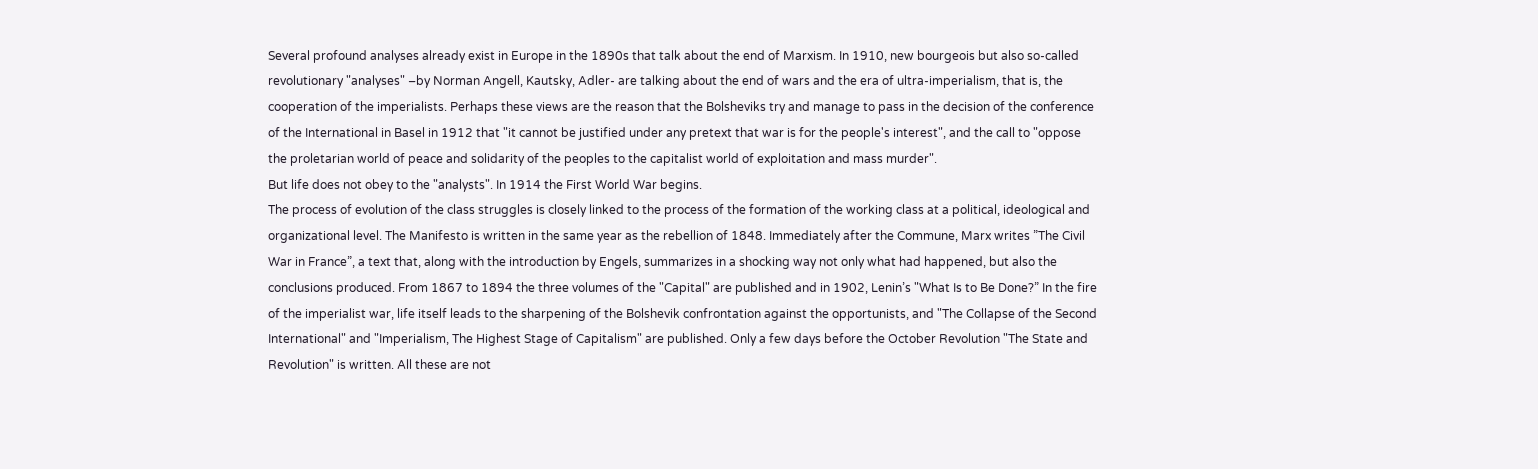Several profound analyses already exist in Europe in the 1890s that talk about the end of Marxism. In 1910, new bourgeois but also so-called revolutionary "analyses" –by Norman Angell, Kautsky, Adler- are talking about the end of wars and the era of ultra-imperialism, that is, the cooperation of the imperialists. Perhaps these views are the reason that the Bolsheviks try and manage to pass in the decision of the conference of the International in Basel in 1912 that "it cannot be justified under any pretext that war is for the people's interest", and the call to "oppose the proletarian world of peace and solidarity of the peoples to the capitalist world of exploitation and mass murder".
But life does not obey to the "analysts". In 1914 the First World War begins.
The process of evolution of the class struggles is closely linked to the process of the formation of the working class at a political, ideological and organizational level. The Manifesto is written in the same year as the rebellion of 1848. Immediately after the Commune, Marx writes ”The Civil War in France”, a text that, along with the introduction by Engels, summarizes in a shocking way not only what had happened, but also the conclusions produced. From 1867 to 1894 the three volumes of the "Capital" are published and in 1902, Lenin’s "What Is to Be Done?” In the fire of the imperialist war, life itself leads to the sharpening of the Bolshevik confrontation against the opportunists, and "The Collapse of the Second International" and "Imperialism, The Highest Stage of Capitalism" are published. Only a few days before the October Revolution "The State and Revolution" is written. All these are not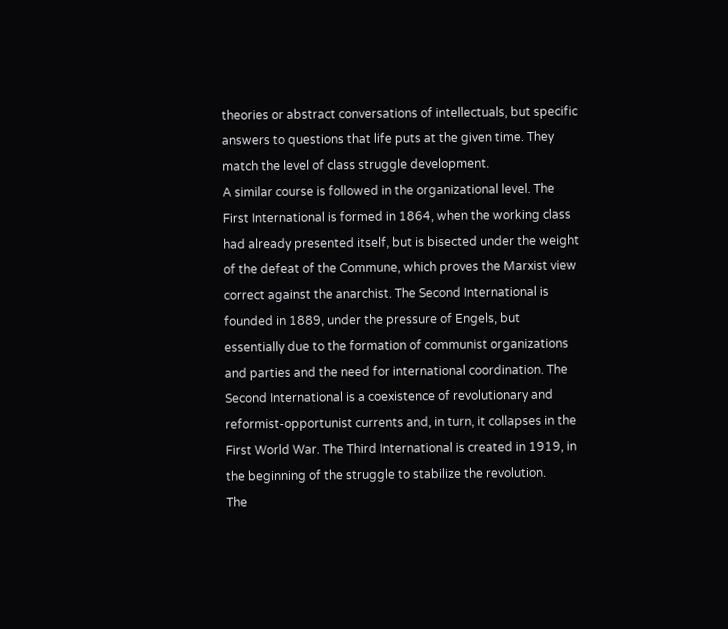theories or abstract conversations of intellectuals, but specific answers to questions that life puts at the given time. They match the level of class struggle development.
A similar course is followed in the organizational level. The First International is formed in 1864, when the working class had already presented itself, but is bisected under the weight of the defeat of the Commune, which proves the Marxist view correct against the anarchist. The Second International is founded in 1889, under the pressure of Engels, but essentially due to the formation of communist organizations and parties and the need for international coordination. The Second International is a coexistence of revolutionary and reformist-opportunist currents and, in turn, it collapses in the First World War. The Third International is created in 1919, in the beginning of the struggle to stabilize the revolution.
The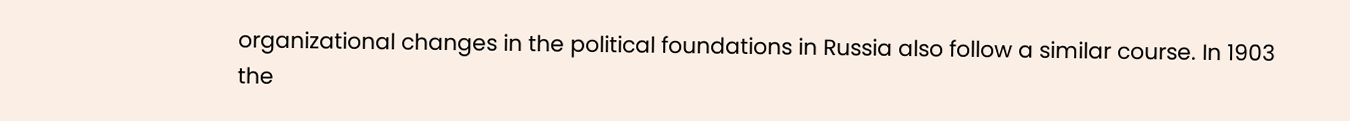organizational changes in the political foundations in Russia also follow a similar course. In 1903 the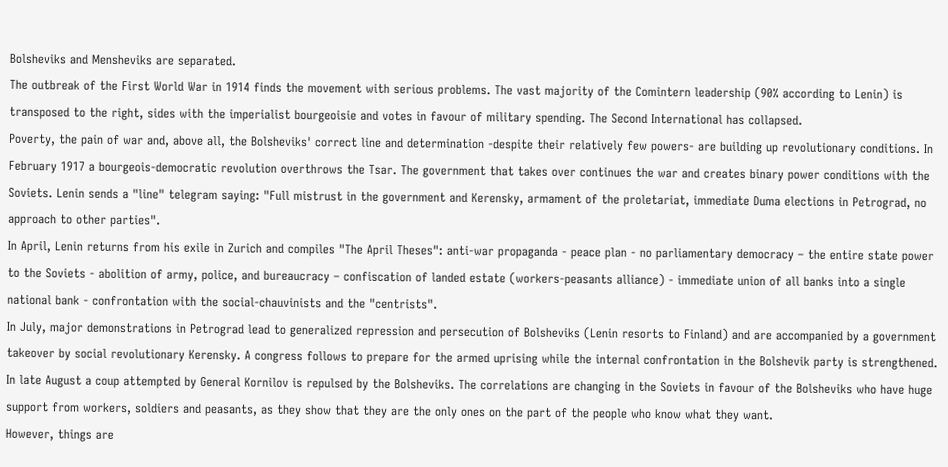Bolsheviks and Mensheviks are separated.
The outbreak of the First World War in 1914 finds the movement with serious problems. The vast majority of the Comintern leadership (90% according to Lenin) is transposed to the right, sides with the imperialist bourgeoisie and votes in favour of military spending. The Second International has collapsed.
Poverty, the pain of war and, above all, the Bolsheviks' correct line and determination -despite their relatively few powers- are building up revolutionary conditions. In February 1917 a bourgeois-democratic revolution overthrows the Tsar. The government that takes over continues the war and creates binary power conditions with the Soviets. Lenin sends a "line" telegram saying: "Full mistrust in the government and Kerensky, armament of the proletariat, immediate Duma elections in Petrograd, no approach to other parties".
In April, Lenin returns from his exile in Zurich and compiles "The April Theses": anti-war propaganda - peace plan - no parliamentary democracy – the entire state power to the Soviets - abolition of army, police, and bureaucracy – confiscation of landed estate (workers-peasants alliance) - immediate union of all banks into a single national bank - confrontation with the social-chauvinists and the "centrists".
In July, major demonstrations in Petrograd lead to generalized repression and persecution of Bolsheviks (Lenin resorts to Finland) and are accompanied by a government takeover by social revolutionary Kerensky. A congress follows to prepare for the armed uprising while the internal confrontation in the Bolshevik party is strengthened. In late August a coup attempted by General Kornilov is repulsed by the Bolsheviks. The correlations are changing in the Soviets in favour of the Bolsheviks who have huge support from workers, soldiers and peasants, as they show that they are the only ones on the part of the people who know what they want.
However, things are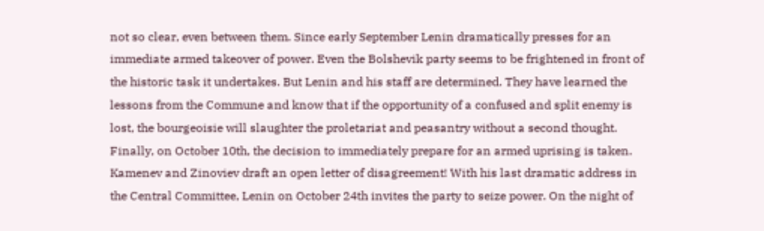not so clear, even between them. Since early September Lenin dramatically presses for an immediate armed takeover of power. Even the Bolshevik party seems to be frightened in front of the historic task it undertakes. But Lenin and his staff are determined. They have learned the lessons from the Commune and know that if the opportunity of a confused and split enemy is lost, the bourgeoisie will slaughter the proletariat and peasantry without a second thought.
Finally, on October 10th, the decision to immediately prepare for an armed uprising is taken. Kamenev and Zinoviev draft an open letter of disagreement! With his last dramatic address in the Central Committee, Lenin on October 24th invites the party to seize power. On the night of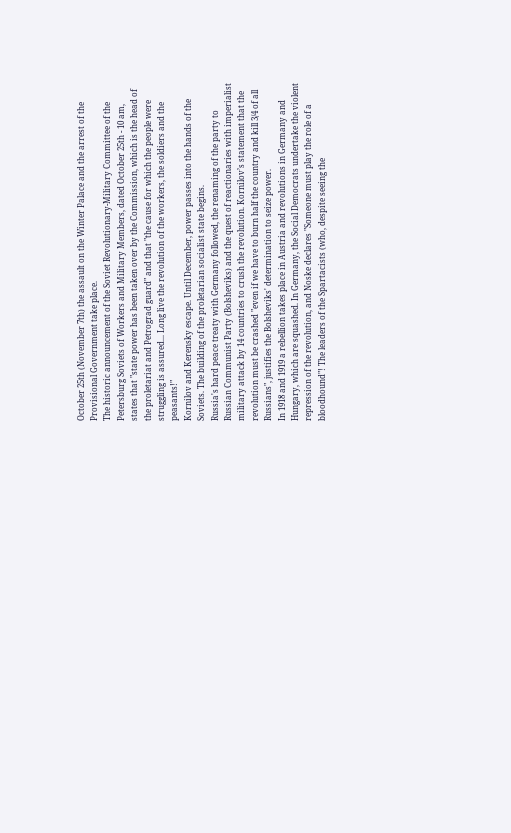October 25th (November 7th) the assault on the Winter Palace and the arrest of the Provisional Government take place.
The historic announcement of the Soviet Revolutionary-Military Committee of the Petersburg Soviets of Workers and Military Members, dated October 25th - 10 am, states that "state power has been taken over by the Commission, which is the head of the proletariat and Petrograd guard" and that "the cause for which the people were struggling is assured... Long live the revolution of the workers, the soldiers and the peasants!"
Kornilov and Kerensky escape. Until December, power passes into the hands of the Soviets. The building of the proletarian socialist state begins.
Russia's hard peace treaty with Germany followed, the renaming of the party to Russian Communist Party (Bolsheviks) and the quest of reactionaries with imperialist military attack by 14 countries to crush the revolution. Kornilov’s statement that the revolution must be crashed "even if we have to burn half the country and kill 3/4 of all Russians", justifies the Bolsheviks' determination to seize power.
In 1918 and 1919 a rebellion takes place in Austria and revolutions in Germany and Hungary, which are squashed. In Germany, the Social Democrats undertake the violent repression of the revolution, and Noske declares "Someone must play the role of a bloodhound"! The leaders of the Spartacists (who, despite seeing the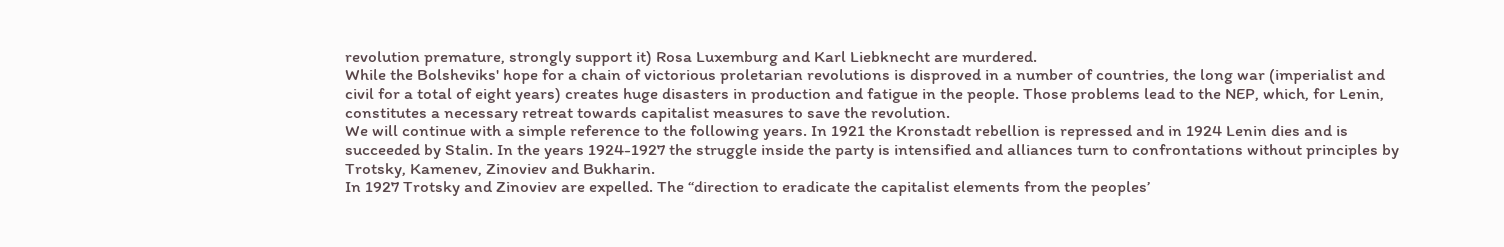revolution premature, strongly support it) Rosa Luxemburg and Karl Liebknecht are murdered.
While the Bolsheviks' hope for a chain of victorious proletarian revolutions is disproved in a number of countries, the long war (imperialist and civil for a total of eight years) creates huge disasters in production and fatigue in the people. Those problems lead to the NEP, which, for Lenin, constitutes a necessary retreat towards capitalist measures to save the revolution.
We will continue with a simple reference to the following years. In 1921 the Kronstadt rebellion is repressed and in 1924 Lenin dies and is succeeded by Stalin. In the years 1924-1927 the struggle inside the party is intensified and alliances turn to confrontations without principles by Trotsky, Kamenev, Zinoviev and Bukharin.
In 1927 Trotsky and Zinoviev are expelled. The “direction to eradicate the capitalist elements from the peoples’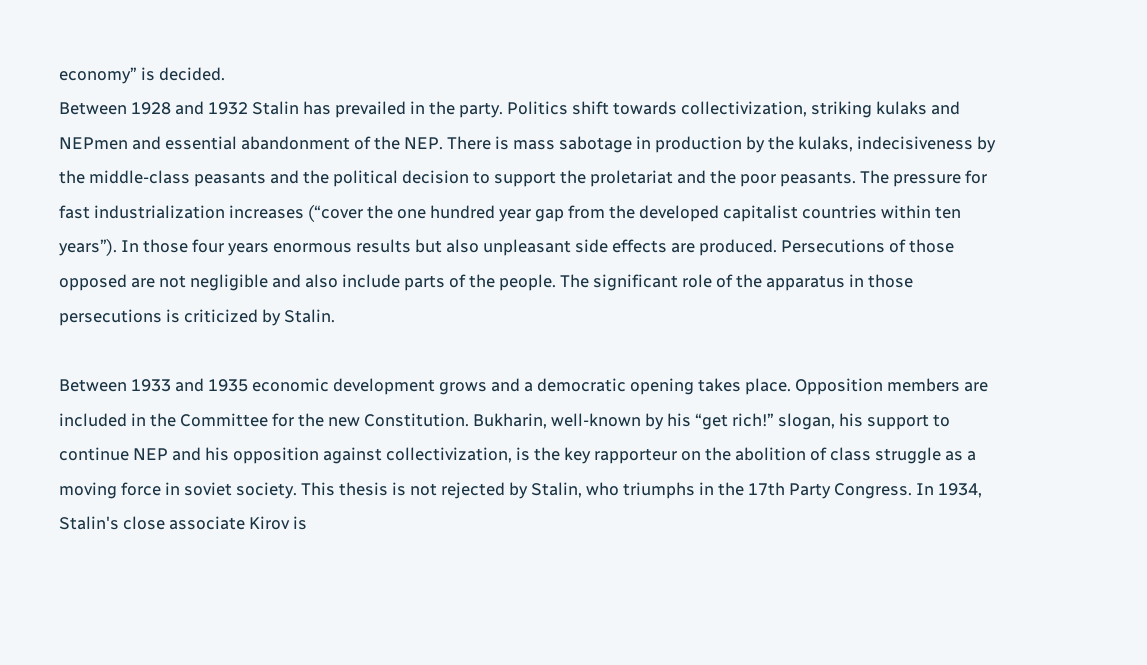economy” is decided.
Between 1928 and 1932 Stalin has prevailed in the party. Politics shift towards collectivization, striking kulaks and NEPmen and essential abandonment of the NEP. There is mass sabotage in production by the kulaks, indecisiveness by the middle-class peasants and the political decision to support the proletariat and the poor peasants. The pressure for fast industrialization increases (“cover the one hundred year gap from the developed capitalist countries within ten years”). In those four years enormous results but also unpleasant side effects are produced. Persecutions of those opposed are not negligible and also include parts of the people. The significant role of the apparatus in those persecutions is criticized by Stalin.

Between 1933 and 1935 economic development grows and a democratic opening takes place. Opposition members are included in the Committee for the new Constitution. Bukharin, well-known by his “get rich!” slogan, his support to continue NEP and his opposition against collectivization, is the key rapporteur on the abolition of class struggle as a moving force in soviet society. This thesis is not rejected by Stalin, who triumphs in the 17th Party Congress. In 1934, Stalin's close associate Kirov is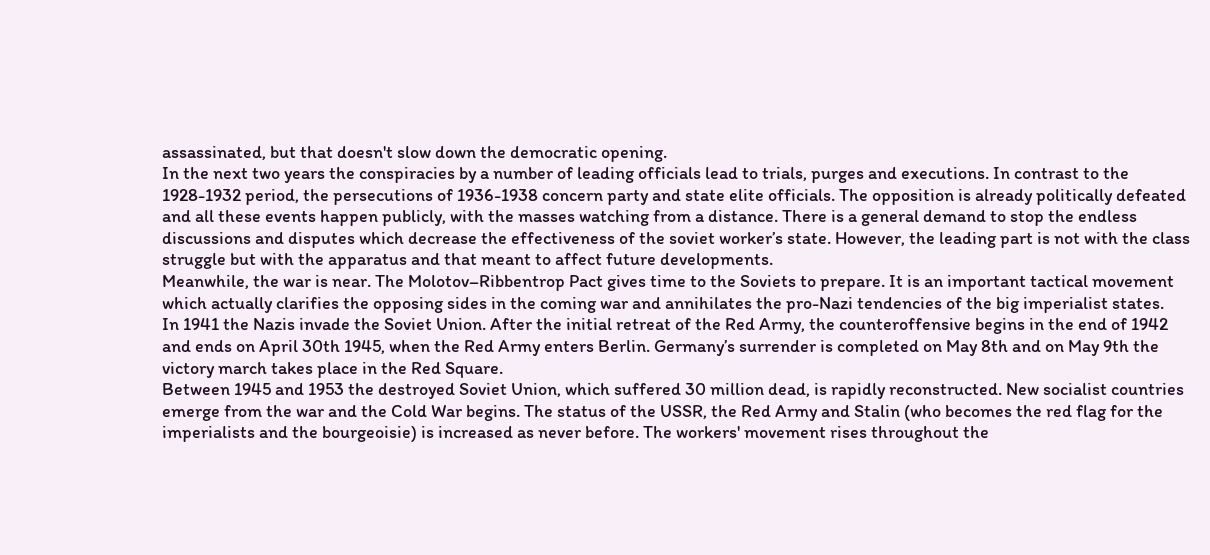assassinated, but that doesn't slow down the democratic opening.
In the next two years the conspiracies by a number of leading officials lead to trials, purges and executions. In contrast to the 1928-1932 period, the persecutions of 1936-1938 concern party and state elite officials. The opposition is already politically defeated and all these events happen publicly, with the masses watching from a distance. There is a general demand to stop the endless discussions and disputes which decrease the effectiveness of the soviet worker’s state. However, the leading part is not with the class struggle but with the apparatus and that meant to affect future developments.
Meanwhile, the war is near. The Molotov–Ribbentrop Pact gives time to the Soviets to prepare. It is an important tactical movement which actually clarifies the opposing sides in the coming war and annihilates the pro-Nazi tendencies of the big imperialist states.
In 1941 the Nazis invade the Soviet Union. After the initial retreat of the Red Army, the counteroffensive begins in the end of 1942 and ends on April 30th 1945, when the Red Army enters Berlin. Germany’s surrender is completed on May 8th and on May 9th the victory march takes place in the Red Square.
Between 1945 and 1953 the destroyed Soviet Union, which suffered 30 million dead, is rapidly reconstructed. New socialist countries emerge from the war and the Cold War begins. The status of the USSR, the Red Army and Stalin (who becomes the red flag for the imperialists and the bourgeoisie) is increased as never before. The workers' movement rises throughout the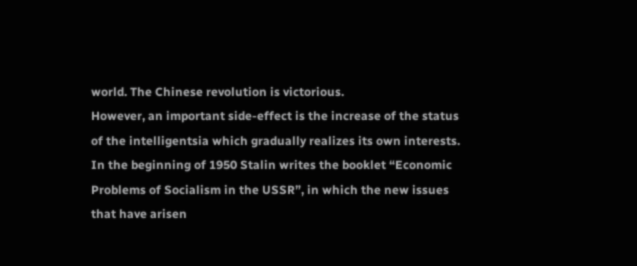world. The Chinese revolution is victorious.
However, an important side-effect is the increase of the status of the intelligentsia which gradually realizes its own interests. In the beginning of 1950 Stalin writes the booklet “Economic Problems of Socialism in the USSR”, in which the new issues that have arisen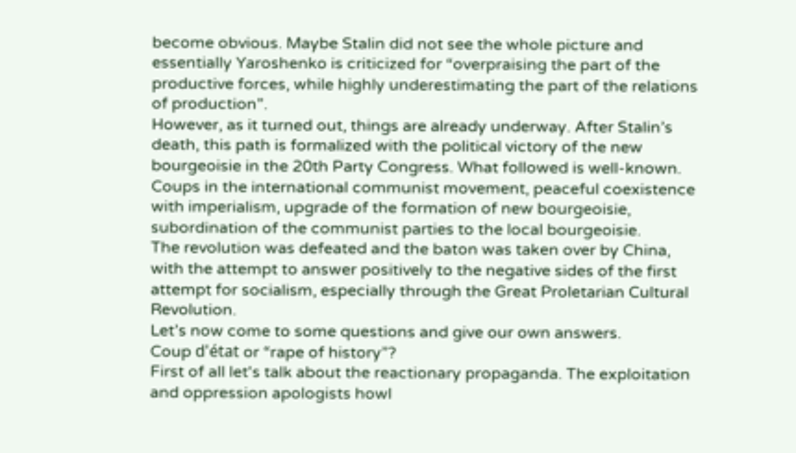become obvious. Maybe Stalin did not see the whole picture and essentially Yaroshenko is criticized for “overpraising the part of the productive forces, while highly underestimating the part of the relations of production”.
However, as it turned out, things are already underway. After Stalin’s death, this path is formalized with the political victory of the new bourgeoisie in the 20th Party Congress. What followed is well-known. Coups in the international communist movement, peaceful coexistence with imperialism, upgrade of the formation of new bourgeoisie, subordination of the communist parties to the local bourgeoisie.
The revolution was defeated and the baton was taken over by China, with the attempt to answer positively to the negative sides of the first attempt for socialism, especially through the Great Proletarian Cultural Revolution.
Let’s now come to some questions and give our own answers.
Coup d'état or “rape of history”?
First of all let's talk about the reactionary propaganda. The exploitation and oppression apologists howl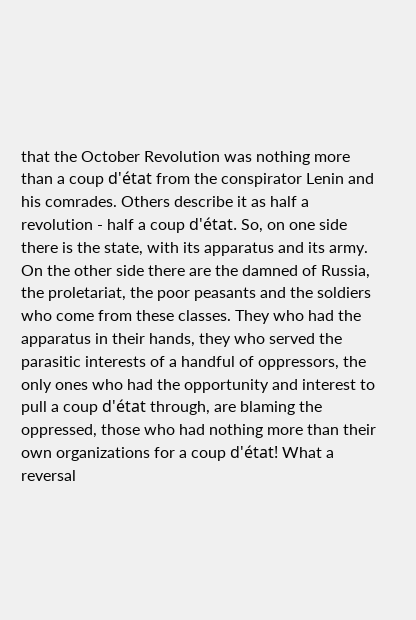that the October Revolution was nothing more than a coup d'état from the conspirator Lenin and his comrades. Others describe it as half a revolution - half a coup d'état. So, on one side there is the state, with its apparatus and its army. On the other side there are the damned of Russia, the proletariat, the poor peasants and the soldiers who come from these classes. They who had the apparatus in their hands, they who served the parasitic interests of a handful of oppressors, the only ones who had the opportunity and interest to pull a coup d'état through, are blaming the oppressed, those who had nothing more than their own organizations for a coup d'état! What a reversal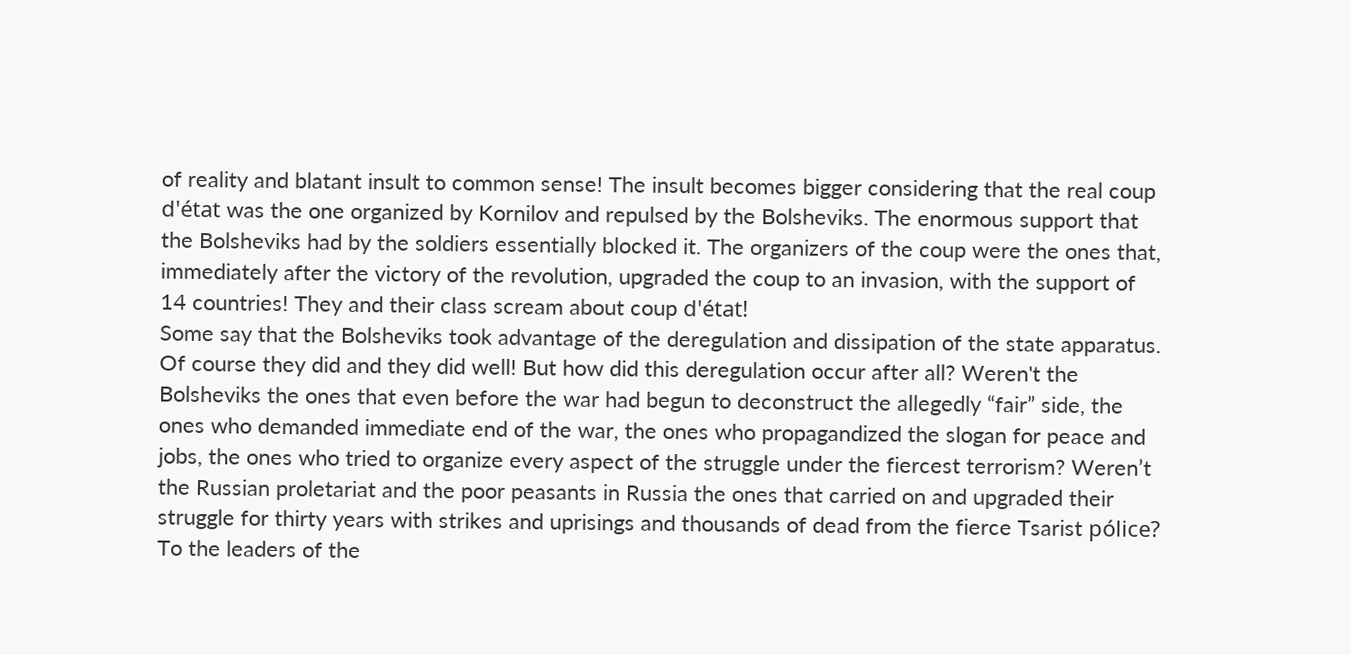of reality and blatant insult to common sense! The insult becomes bigger considering that the real coup d'état was the one organized by Kornilov and repulsed by the Bolsheviks. The enormous support that the Bolsheviks had by the soldiers essentially blocked it. The organizers of the coup were the ones that, immediately after the victory of the revolution, upgraded the coup to an invasion, with the support of 14 countries! They and their class scream about coup d'état!
Some say that the Bolsheviks took advantage of the deregulation and dissipation of the state apparatus. Of course they did and they did well! But how did this deregulation occur after all? Weren't the Bolsheviks the ones that even before the war had begun to deconstruct the allegedly “fair” side, the ones who demanded immediate end of the war, the ones who propagandized the slogan for peace and jobs, the ones who tried to organize every aspect of the struggle under the fiercest terrorism? Weren’t the Russian proletariat and the poor peasants in Russia the ones that carried on and upgraded their struggle for thirty years with strikes and uprisings and thousands of dead from the fierce Tsarist pólice?
To the leaders of the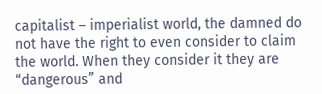capitalist – imperialist world, the damned do not have the right to even consider to claim the world. When they consider it they are “dangerous” and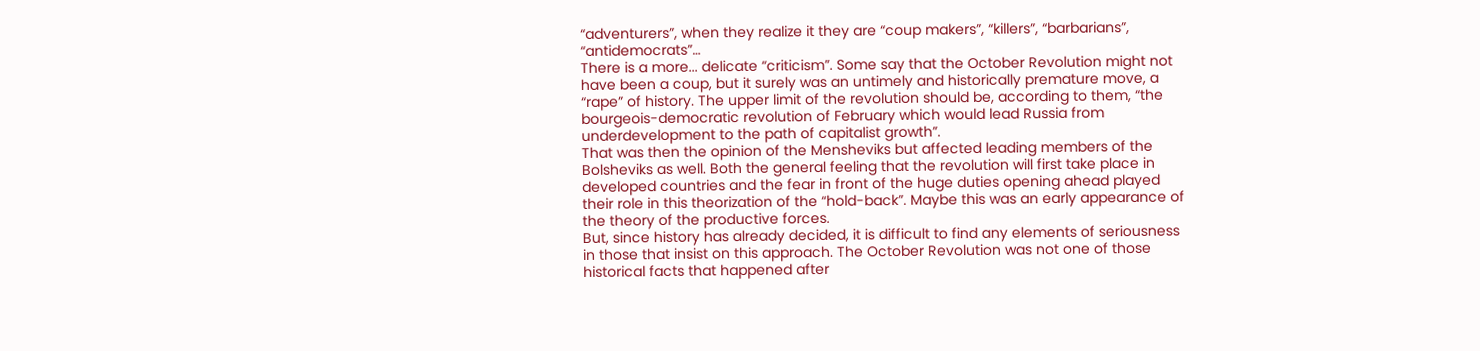“adventurers”, when they realize it they are “coup makers”, “killers”, “barbarians”, “antidemocrats”…
There is a more... delicate “criticism”. Some say that the October Revolution might not have been a coup, but it surely was an untimely and historically premature move, a “rape” of history. The upper limit of the revolution should be, according to them, “the bourgeois-democratic revolution of February which would lead Russia from underdevelopment to the path of capitalist growth”.
That was then the opinion of the Mensheviks but affected leading members of the Bolsheviks as well. Both the general feeling that the revolution will first take place in developed countries and the fear in front of the huge duties opening ahead played their role in this theorization of the “hold-back”. Maybe this was an early appearance of the theory of the productive forces.
But, since history has already decided, it is difficult to find any elements of seriousness in those that insist on this approach. The October Revolution was not one of those historical facts that happened after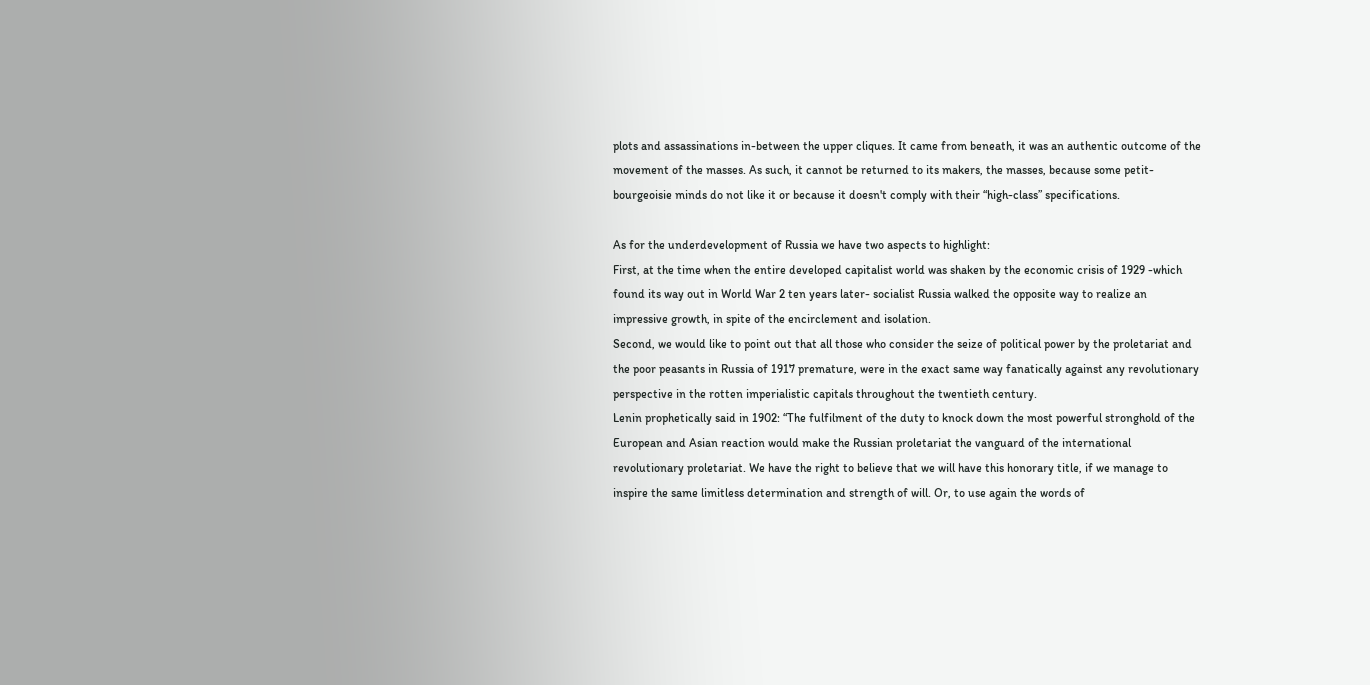plots and assassinations in-between the upper cliques. It came from beneath, it was an authentic outcome of the movement of the masses. As such, it cannot be returned to its makers, the masses, because some petit-bourgeoisie minds do not like it or because it doesn't comply with their “high-class” specifications.

As for the underdevelopment of Russia we have two aspects to highlight:
First, at the time when the entire developed capitalist world was shaken by the economic crisis of 1929 -which found its way out in World War 2 ten years later- socialist Russia walked the opposite way to realize an impressive growth, in spite of the encirclement and isolation.
Second, we would like to point out that all those who consider the seize of political power by the proletariat and the poor peasants in Russia of 1917 premature, were in the exact same way fanatically against any revolutionary perspective in the rotten imperialistic capitals throughout the twentieth century.
Lenin prophetically said in 1902: “The fulfilment of the duty to knock down the most powerful stronghold of the European and Asian reaction would make the Russian proletariat the vanguard of the international revolutionary proletariat. We have the right to believe that we will have this honorary title, if we manage to inspire the same limitless determination and strength of will. Or, to use again the words of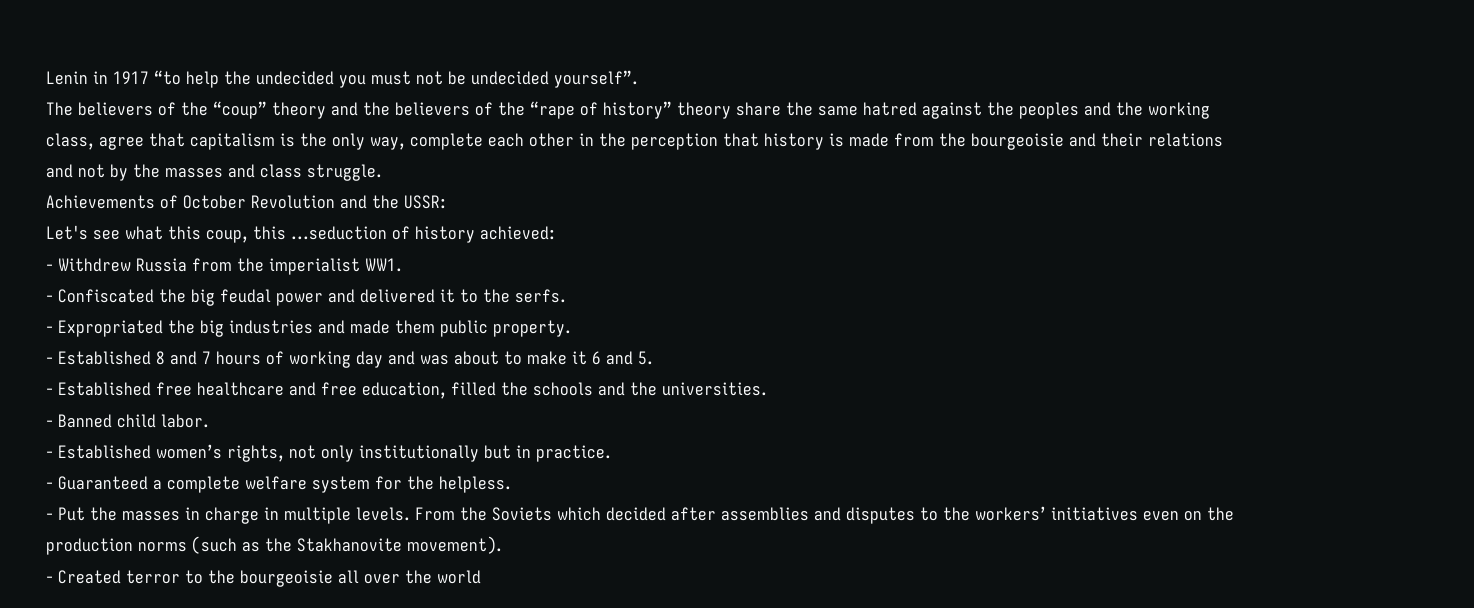Lenin in 1917 “to help the undecided you must not be undecided yourself”.
The believers of the “coup” theory and the believers of the “rape of history” theory share the same hatred against the peoples and the working class, agree that capitalism is the only way, complete each other in the perception that history is made from the bourgeoisie and their relations and not by the masses and class struggle.
Achievements of October Revolution and the USSR:
Let's see what this coup, this ...seduction of history achieved:
- Withdrew Russia from the imperialist WW1.
- Confiscated the big feudal power and delivered it to the serfs.
- Expropriated the big industries and made them public property.
- Established 8 and 7 hours of working day and was about to make it 6 and 5.
- Established free healthcare and free education, filled the schools and the universities.
- Banned child labor.
- Established women’s rights, not only institutionally but in practice.
- Guaranteed a complete welfare system for the helpless.
- Put the masses in charge in multiple levels. From the Soviets which decided after assemblies and disputes to the workers’ initiatives even on the production norms (such as the Stakhanovite movement).
- Created terror to the bourgeoisie all over the world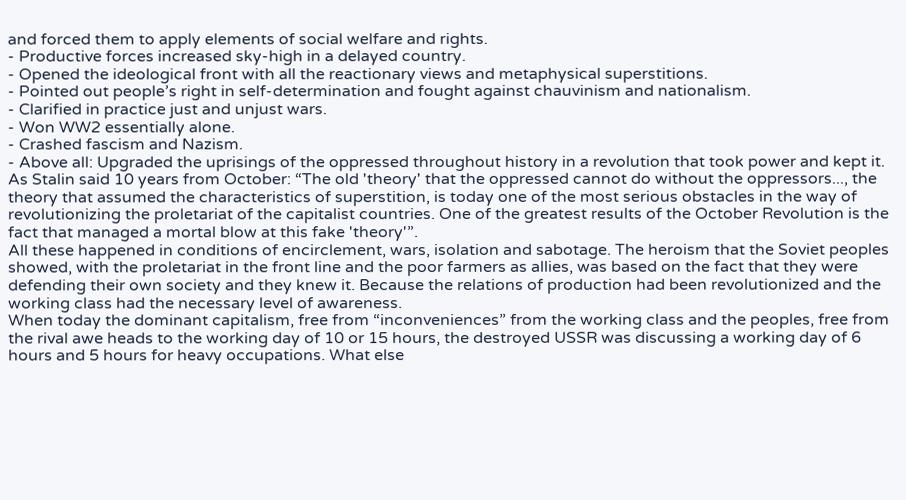and forced them to apply elements of social welfare and rights.
- Productive forces increased sky-high in a delayed country.
- Opened the ideological front with all the reactionary views and metaphysical superstitions.
- Pointed out people’s right in self-determination and fought against chauvinism and nationalism.
- Clarified in practice just and unjust wars.
- Won WW2 essentially alone.
- Crashed fascism and Nazism.
- Above all: Upgraded the uprisings of the oppressed throughout history in a revolution that took power and kept it. As Stalin said 10 years from October: “The old 'theory' that the oppressed cannot do without the oppressors..., the theory that assumed the characteristics of superstition, is today one of the most serious obstacles in the way of revolutionizing the proletariat of the capitalist countries. One of the greatest results of the October Revolution is the fact that managed a mortal blow at this fake 'theory'”.
All these happened in conditions of encirclement, wars, isolation and sabotage. The heroism that the Soviet peoples showed, with the proletariat in the front line and the poor farmers as allies, was based on the fact that they were defending their own society and they knew it. Because the relations of production had been revolutionized and the working class had the necessary level of awareness.
When today the dominant capitalism, free from “inconveniences” from the working class and the peoples, free from the rival awe heads to the working day of 10 or 15 hours, the destroyed USSR was discussing a working day of 6 hours and 5 hours for heavy occupations. What else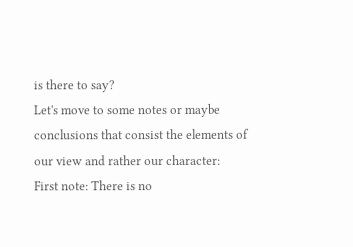is there to say?
Let's move to some notes or maybe conclusions that consist the elements of our view and rather our character:
First note: There is no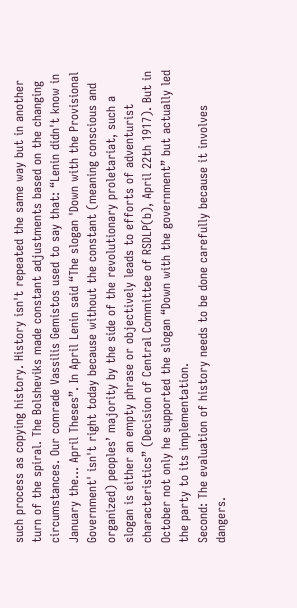such process as copying history. History isn't repeated the same way but in another turn of the spiral. The Bolsheviks made constant adjustments based on the changing circumstances. Our comrade Vassilis Gemistos used to say that: “Lenin didn't know in January the... April Theses”. In April Lenin said “The slogan 'Down with the Provisional Government' isn't right today because without the constant (meaning conscious and organized) peoples’ majority by the side of the revolutionary proletariat, such a slogan is either an empty phrase or objectively leads to efforts of adventurist characteristics” (Decision of Central Committee of RSDLP(b), April 22th 1917). But in October not only he supported the slogan “Down with the government” but actually led the party to its implementation.
Second: The evaluation of history needs to be done carefully because it involves dangers.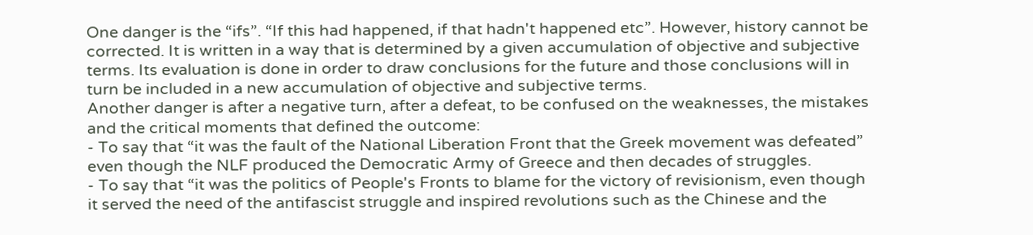One danger is the “ifs”. “If this had happened, if that hadn't happened etc”. However, history cannot be corrected. It is written in a way that is determined by a given accumulation of objective and subjective terms. Its evaluation is done in order to draw conclusions for the future and those conclusions will in turn be included in a new accumulation of objective and subjective terms.
Another danger is after a negative turn, after a defeat, to be confused on the weaknesses, the mistakes and the critical moments that defined the outcome:
- To say that “it was the fault of the National Liberation Front that the Greek movement was defeated” even though the NLF produced the Democratic Army of Greece and then decades of struggles.
- To say that “it was the politics of People's Fronts to blame for the victory of revisionism, even though it served the need of the antifascist struggle and inspired revolutions such as the Chinese and the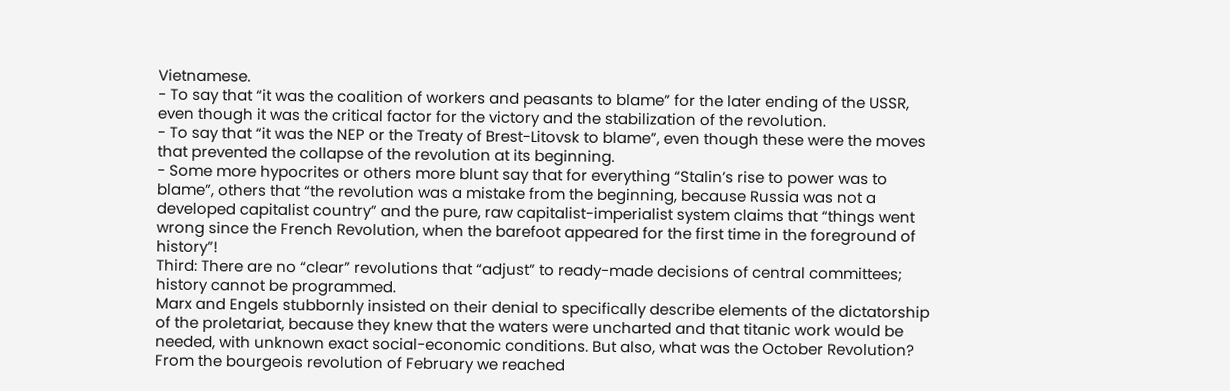Vietnamese.
- To say that “it was the coalition of workers and peasants to blame” for the later ending of the USSR, even though it was the critical factor for the victory and the stabilization of the revolution.
- To say that “it was the NEP or the Treaty of Brest-Litovsk to blame”, even though these were the moves that prevented the collapse of the revolution at its beginning.
- Some more hypocrites or others more blunt say that for everything “Stalin’s rise to power was to blame”, others that “the revolution was a mistake from the beginning, because Russia was not a developed capitalist country” and the pure, raw capitalist-imperialist system claims that “things went wrong since the French Revolution, when the barefoot appeared for the first time in the foreground of history”!
Third: There are no “clear” revolutions that “adjust” to ready-made decisions of central committees; history cannot be programmed.
Marx and Engels stubbornly insisted on their denial to specifically describe elements of the dictatorship of the proletariat, because they knew that the waters were uncharted and that titanic work would be needed, with unknown exact social-economic conditions. But also, what was the October Revolution? From the bourgeois revolution of February we reached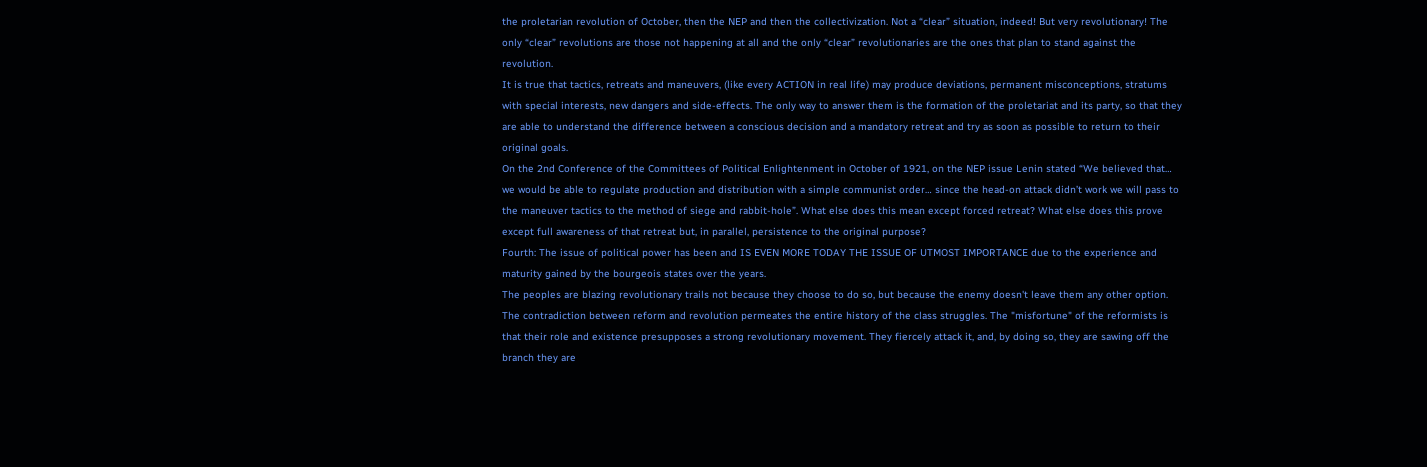the proletarian revolution of October, then the NEP and then the collectivization. Not a “clear” situation, indeed! But very revolutionary! The only “clear” revolutions are those not happening at all and the only “clear” revolutionaries are the ones that plan to stand against the revolution.
It is true that tactics, retreats and maneuvers, (like every ACTION in real life) may produce deviations, permanent misconceptions, stratums with special interests, new dangers and side-effects. The only way to answer them is the formation of the proletariat and its party, so that they are able to understand the difference between a conscious decision and a mandatory retreat and try as soon as possible to return to their original goals.
On the 2nd Conference of the Committees of Political Enlightenment in October of 1921, on the NEP issue Lenin stated “We believed that… we would be able to regulate production and distribution with a simple communist order… since the head-on attack didn’t work we will pass to the maneuver tactics to the method of siege and rabbit-hole”. What else does this mean except forced retreat? What else does this prove except full awareness of that retreat but, in parallel, persistence to the original purpose?
Fourth: The issue of political power has been and IS EVEN MORE TODAY THE ISSUE OF UTMOST IMPORTANCE due to the experience and maturity gained by the bourgeois states over the years.
The peoples are blazing revolutionary trails not because they choose to do so, but because the enemy doesn't leave them any other option. The contradiction between reform and revolution permeates the entire history of the class struggles. The "misfortune" of the reformists is that their role and existence presupposes a strong revolutionary movement. They fiercely attack it, and, by doing so, they are sawing off the branch they are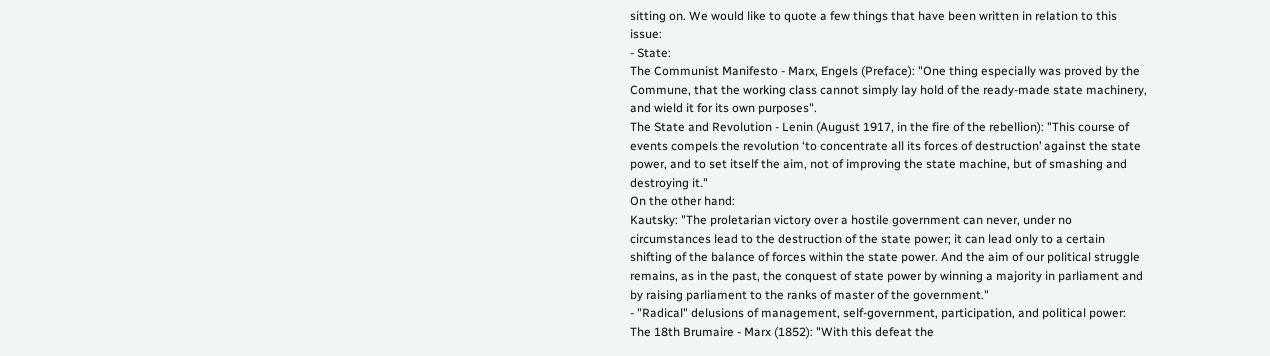sitting on. We would like to quote a few things that have been written in relation to this issue:
- State:
The Communist Manifesto - Marx, Engels (Preface): "One thing especially was proved by the Commune, that the working class cannot simply lay hold of the ready-made state machinery, and wield it for its own purposes".
The State and Revolution - Lenin (August 1917, in the fire of the rebellion): "This course of events compels the revolution ‘to concentrate all its forces of destruction’ against the state power, and to set itself the aim, not of improving the state machine, but of smashing and destroying it."
On the other hand:
Kautsky: "The proletarian victory over a hostile government can never, under no circumstances lead to the destruction of the state power; it can lead only to a certain shifting of the balance of forces within the state power. And the aim of our political struggle remains, as in the past, the conquest of state power by winning a majority in parliament and by raising parliament to the ranks of master of the government."
- "Radical" delusions of management, self-government, participation, and political power:
The 18th Brumaire - Marx (1852): "With this defeat the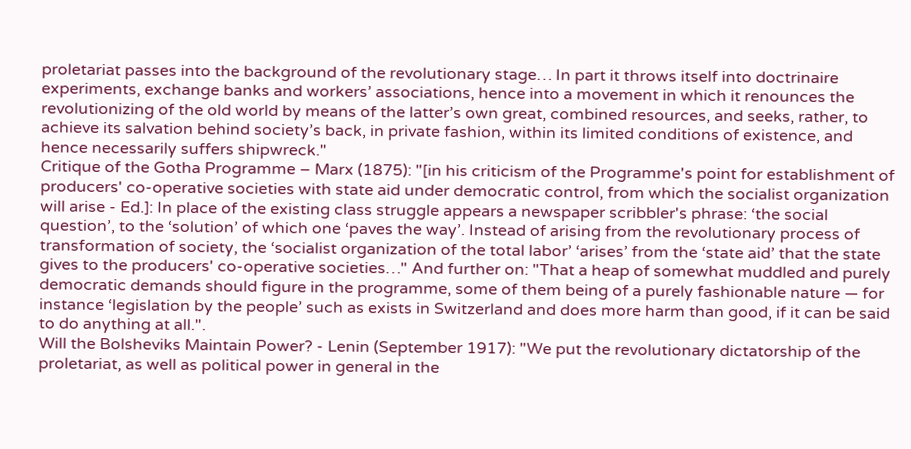proletariat passes into the background of the revolutionary stage… In part it throws itself into doctrinaire experiments, exchange banks and workers’ associations, hence into a movement in which it renounces the revolutionizing of the old world by means of the latter’s own great, combined resources, and seeks, rather, to achieve its salvation behind society’s back, in private fashion, within its limited conditions of existence, and hence necessarily suffers shipwreck."
Critique of the Gotha Programme – Marx (1875): "[in his criticism of the Programme's point for establishment of producers' co-operative societies with state aid under democratic control, from which the socialist organization will arise - Ed.]: In place of the existing class struggle appears a newspaper scribbler's phrase: ‘the social question’, to the ‘solution’ of which one ‘paves the way’. Instead of arising from the revolutionary process of transformation of society, the ‘socialist organization of the total labor’ ‘arises’ from the ‘state aid’ that the state gives to the producers' co-operative societies…" And further on: "That a heap of somewhat muddled and purely democratic demands should figure in the programme, some of them being of a purely fashionable nature — for instance ‘legislation by the people’ such as exists in Switzerland and does more harm than good, if it can be said to do anything at all.".
Will the Bolsheviks Maintain Power? - Lenin (September 1917): "We put the revolutionary dictatorship of the proletariat, as well as political power in general in the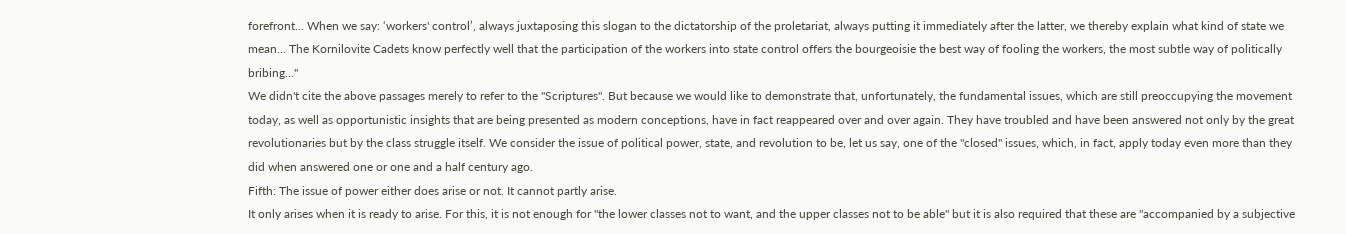forefront... When we say: ‘workers' control’, always juxtaposing this slogan to the dictatorship of the proletariat, always putting it immediately after the latter, we thereby explain what kind of state we mean... The Kornilovite Cadets know perfectly well that the participation of the workers into state control offers the bourgeoisie the best way of fooling the workers, the most subtle way of politically bribing..."
We didn't cite the above passages merely to refer to the "Scriptures". But because we would like to demonstrate that, unfortunately, the fundamental issues, which are still preoccupying the movement today, as well as opportunistic insights that are being presented as modern conceptions, have in fact reappeared over and over again. They have troubled and have been answered not only by the great revolutionaries but by the class struggle itself. We consider the issue of political power, state, and revolution to be, let us say, one of the "closed" issues, which, in fact, apply today even more than they did when answered one or one and a half century ago.
Fifth: The issue of power either does arise or not. It cannot partly arise.
It only arises when it is ready to arise. For this, it is not enough for "the lower classes not to want, and the upper classes not to be able" but it is also required that these are "accompanied by a subjective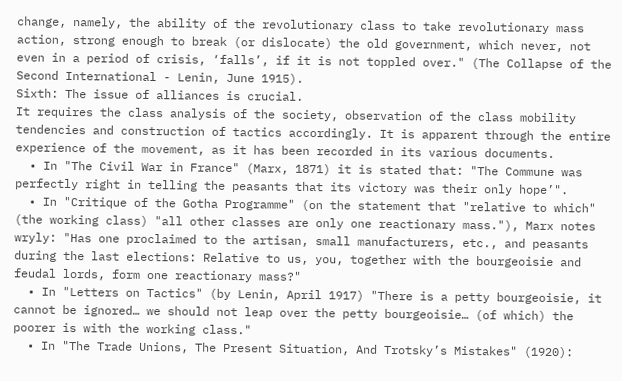change, namely, the ability of the revolutionary class to take revolutionary mass action, strong enough to break (or dislocate) the old government, which never, not even in a period of crisis, ‘falls’, if it is not toppled over." (The Collapse of the Second International - Lenin, June 1915).
Sixth: The issue of alliances is crucial.
It requires the class analysis of the society, observation of the class mobility tendencies and construction of tactics accordingly. It is apparent through the entire experience of the movement, as it has been recorded in its various documents.
  • In "The Civil War in France" (Marx, 1871) it is stated that: "The Commune was perfectly right in telling the peasants that its victory was their only hope’".
  • In "Critique of the Gotha Programme" (on the statement that "relative to which" (the working class) "all other classes are only one reactionary mass."), Marx notes wryly: "Has one proclaimed to the artisan, small manufacturers, etc., and peasants during the last elections: Relative to us, you, together with the bourgeoisie and feudal lords, form one reactionary mass?"
  • In "Letters on Tactics" (by Lenin, April 1917) "There is a petty bourgeoisie, it cannot be ignored… we should not leap over the petty bourgeoisie… (of which) the poorer is with the working class."
  • In "The Trade Unions, The Present Situation, And Trotsky’s Mistakes" (1920):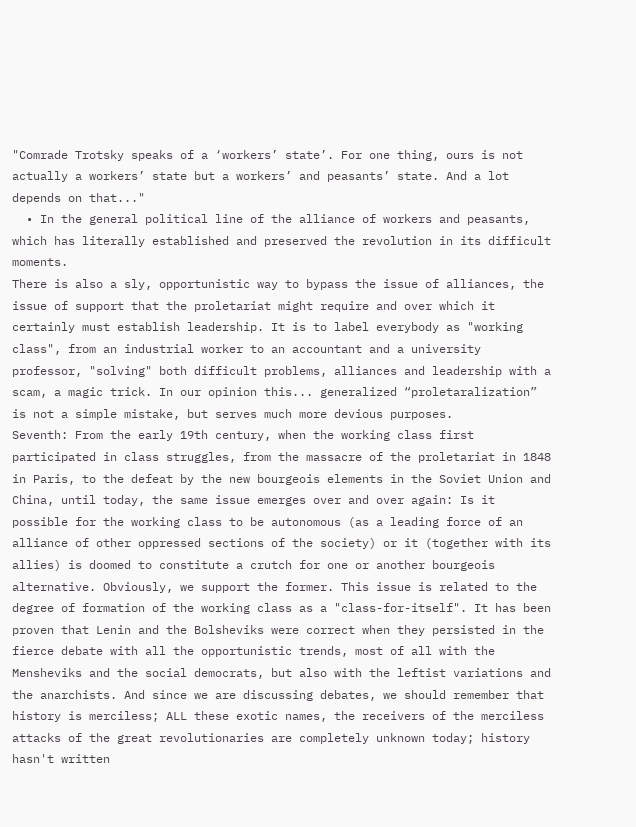"Comrade Trotsky speaks of a ‘workers’ state’. For one thing, ours is not actually a workers’ state but a workers’ and peasants’ state. And a lot depends on that..."
  • In the general political line of the alliance of workers and peasants, which has literally established and preserved the revolution in its difficult moments.
There is also a sly, opportunistic way to bypass the issue of alliances, the issue of support that the proletariat might require and over which it certainly must establish leadership. It is to label everybody as "working class", from an industrial worker to an accountant and a university professor, "solving" both difficult problems, alliances and leadership with a scam, a magic trick. In our opinion this... generalized “proletaralization” is not a simple mistake, but serves much more devious purposes.
Seventh: From the early 19th century, when the working class first participated in class struggles, from the massacre of the proletariat in 1848 in Paris, to the defeat by the new bourgeois elements in the Soviet Union and China, until today, the same issue emerges over and over again: Is it possible for the working class to be autonomous (as a leading force of an alliance of other oppressed sections of the society) or it (together with its allies) is doomed to constitute a crutch for one or another bourgeois alternative. Obviously, we support the former. This issue is related to the degree of formation of the working class as a "class-for-itself". It has been proven that Lenin and the Bolsheviks were correct when they persisted in the fierce debate with all the opportunistic trends, most of all with the Mensheviks and the social democrats, but also with the leftist variations and the anarchists. And since we are discussing debates, we should remember that history is merciless; ALL these exotic names, the receivers of the merciless attacks of the great revolutionaries are completely unknown today; history hasn't written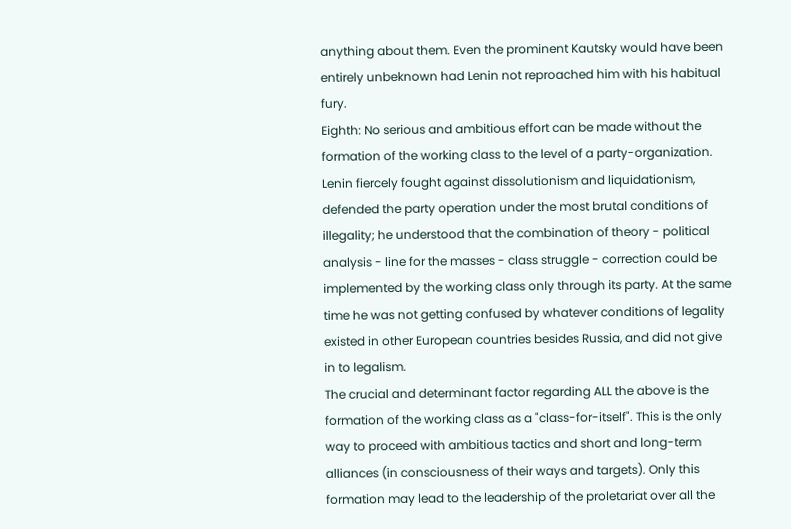anything about them. Even the prominent Kautsky would have been entirely unbeknown had Lenin not reproached him with his habitual fury.
Eighth: No serious and ambitious effort can be made without the formation of the working class to the level of a party-organization.
Lenin fiercely fought against dissolutionism and liquidationism, defended the party operation under the most brutal conditions of illegality; he understood that the combination of theory - political analysis - line for the masses - class struggle - correction could be implemented by the working class only through its party. At the same time he was not getting confused by whatever conditions of legality existed in other European countries besides Russia, and did not give in to legalism.
The crucial and determinant factor regarding ALL the above is the formation of the working class as a "class-for-itself". This is the only way to proceed with ambitious tactics and short and long-term alliances (in consciousness of their ways and targets). Only this formation may lead to the leadership of the proletariat over all the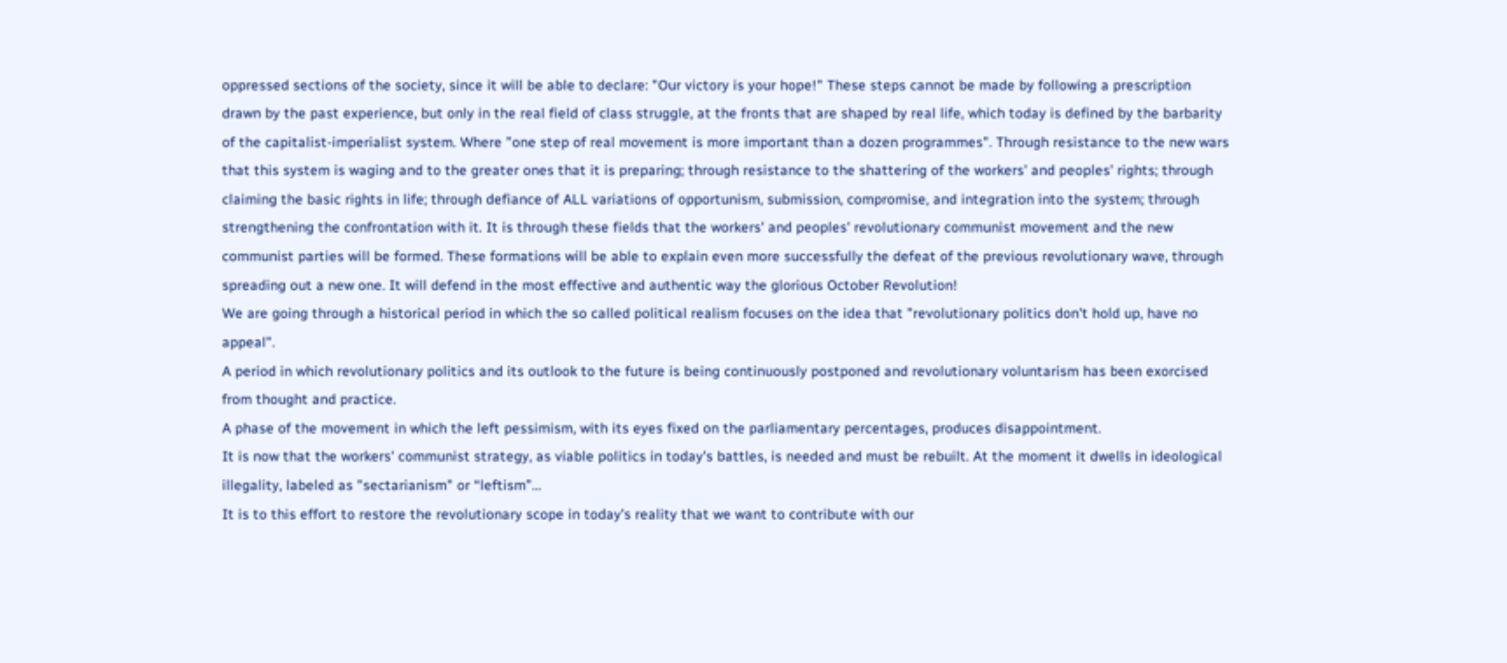oppressed sections of the society, since it will be able to declare: "Our victory is your hope!" These steps cannot be made by following a prescription drawn by the past experience, but only in the real field of class struggle, at the fronts that are shaped by real life, which today is defined by the barbarity of the capitalist-imperialist system. Where "one step of real movement is more important than a dozen programmes". Through resistance to the new wars that this system is waging and to the greater ones that it is preparing; through resistance to the shattering of the workers' and peoples' rights; through claiming the basic rights in life; through defiance of ALL variations of opportunism, submission, compromise, and integration into the system; through strengthening the confrontation with it. It is through these fields that the workers' and peoples' revolutionary communist movement and the new communist parties will be formed. These formations will be able to explain even more successfully the defeat of the previous revolutionary wave, through spreading out a new one. It will defend in the most effective and authentic way the glorious October Revolution!
We are going through a historical period in which the so called political realism focuses on the idea that "revolutionary politics don't hold up, have no appeal".
A period in which revolutionary politics and its outlook to the future is being continuously postponed and revolutionary voluntarism has been exorcised from thought and practice.
A phase of the movement in which the left pessimism, with its eyes fixed on the parliamentary percentages, produces disappointment.
It is now that the workers' communist strategy, as viable politics in today's battles, is needed and must be rebuilt. At the moment it dwells in ideological illegality, labeled as "sectarianism" or “leftism”…
It is to this effort to restore the revolutionary scope in today's reality that we want to contribute with our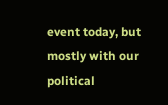event today, but mostly with our political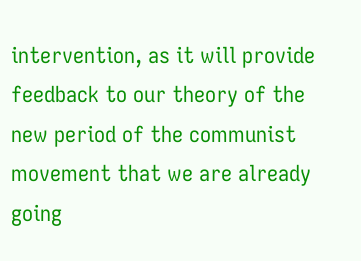intervention, as it will provide feedback to our theory of the new period of the communist movement that we are already going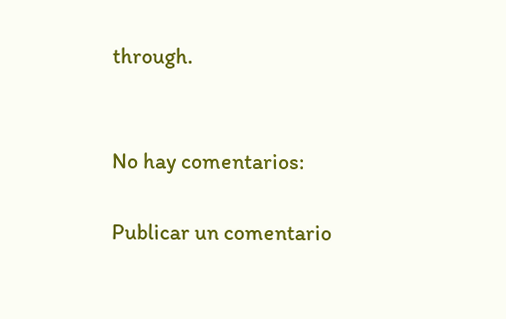through.


No hay comentarios:

Publicar un comentario